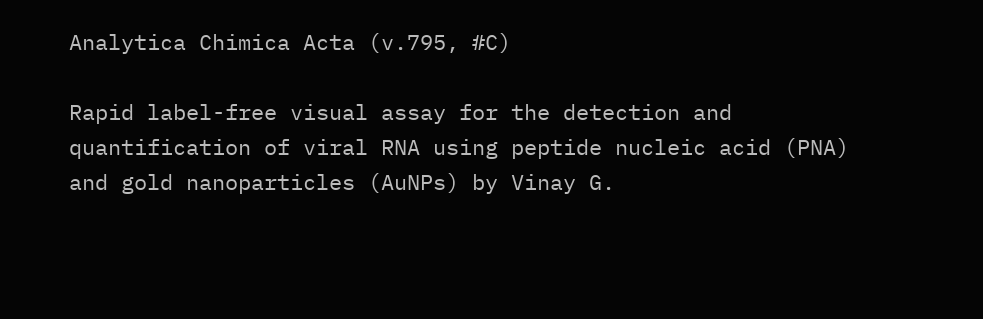Analytica Chimica Acta (v.795, #C)

Rapid label-free visual assay for the detection and quantification of viral RNA using peptide nucleic acid (PNA) and gold nanoparticles (AuNPs) by Vinay G.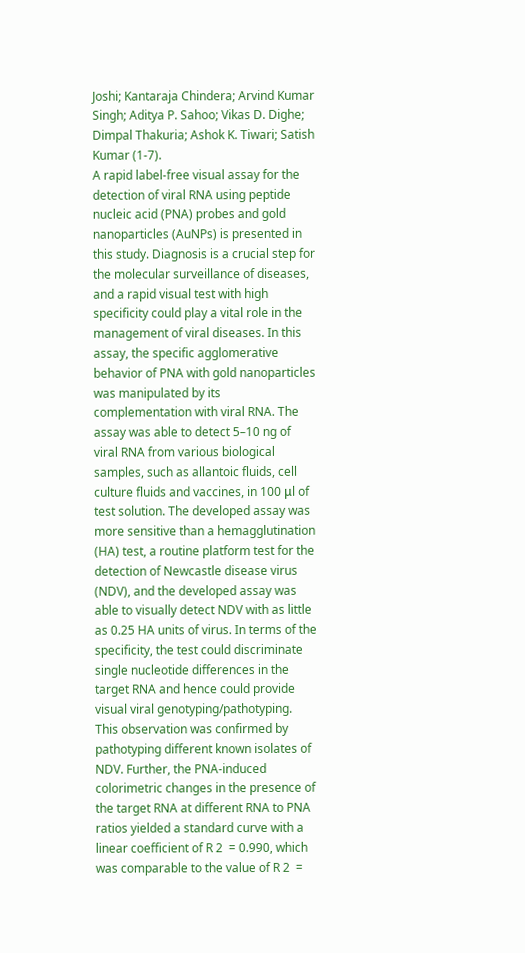Joshi; Kantaraja Chindera; Arvind Kumar Singh; Aditya P. Sahoo; Vikas D. Dighe; Dimpal Thakuria; Ashok K. Tiwari; Satish Kumar (1-7).
A rapid label-free visual assay for the detection of viral RNA using peptide nucleic acid (PNA) probes and gold nanoparticles (AuNPs) is presented in this study. Diagnosis is a crucial step for the molecular surveillance of diseases, and a rapid visual test with high specificity could play a vital role in the management of viral diseases. In this assay, the specific agglomerative behavior of PNA with gold nanoparticles was manipulated by its complementation with viral RNA. The assay was able to detect 5–10 ng of viral RNA from various biological samples, such as allantoic fluids, cell culture fluids and vaccines, in 100 μl of test solution. The developed assay was more sensitive than a hemagglutination (HA) test, a routine platform test for the detection of Newcastle disease virus (NDV), and the developed assay was able to visually detect NDV with as little as 0.25 HA units of virus. In terms of the specificity, the test could discriminate single nucleotide differences in the target RNA and hence could provide visual viral genotyping/pathotyping. This observation was confirmed by pathotyping different known isolates of NDV. Further, the PNA-induced colorimetric changes in the presence of the target RNA at different RNA to PNA ratios yielded a standard curve with a linear coefficient of R 2  = 0.990, which was comparable to the value of R 2  =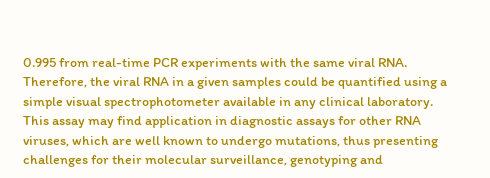0.995 from real-time PCR experiments with the same viral RNA. Therefore, the viral RNA in a given samples could be quantified using a simple visual spectrophotometer available in any clinical laboratory. This assay may find application in diagnostic assays for other RNA viruses, which are well known to undergo mutations, thus presenting challenges for their molecular surveillance, genotyping and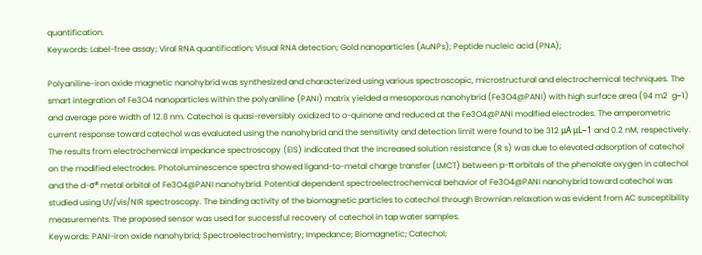quantification.
Keywords: Label-free assay; Viral RNA quantification; Visual RNA detection; Gold nanoparticles (AuNPs); Peptide nucleic acid (PNA);

Polyaniline-iron oxide magnetic nanohybrid was synthesized and characterized using various spectroscopic, microstructural and electrochemical techniques. The smart integration of Fe3O4 nanoparticles within the polyaniline (PANI) matrix yielded a mesoporous nanohybrid (Fe3O4@PANI) with high surface area (94 m2  g−1) and average pore width of 12.8 nm. Catechol is quasi-reversibly oxidized to o-quinone and reduced at the Fe3O4@PANI modified electrodes. The amperometric current response toward catechol was evaluated using the nanohybrid and the sensitivity and detection limit were found to be 312 μA μL−1 and 0.2 nM, respectively. The results from electrochemical impedance spectroscopy (EIS) indicated that the increased solution resistance (R s) was due to elevated adsorption of catechol on the modified electrodes. Photoluminescence spectra showed ligand-to-metal charge transfer (LMCT) between p-π orbitals of the phenolate oxygen in catechol and the d-σ* metal orbital of Fe3O4@PANI nanohybrid. Potential dependent spectroelectrochemical behavior of Fe3O4@PANI nanohybrid toward catechol was studied using UV/vis/NIR spectroscopy. The binding activity of the biomagnetic particles to catechol through Brownian relaxation was evident from AC susceptibility measurements. The proposed sensor was used for successful recovery of catechol in tap water samples.
Keywords: PANI-iron oxide nanohybrid; Spectroelectrochemistry; Impedance; Biomagnetic; Catechol;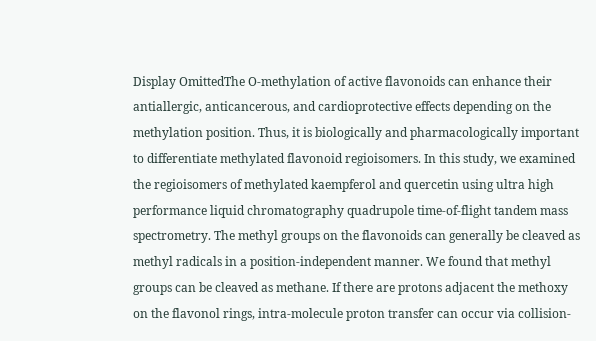Display OmittedThe O-methylation of active flavonoids can enhance their antiallergic, anticancerous, and cardioprotective effects depending on the methylation position. Thus, it is biologically and pharmacologically important to differentiate methylated flavonoid regioisomers. In this study, we examined the regioisomers of methylated kaempferol and quercetin using ultra high performance liquid chromatography quadrupole time-of-flight tandem mass spectrometry. The methyl groups on the flavonoids can generally be cleaved as methyl radicals in a position-independent manner. We found that methyl groups can be cleaved as methane. If there are protons adjacent the methoxy on the flavonol rings, intra-molecule proton transfer can occur via collision-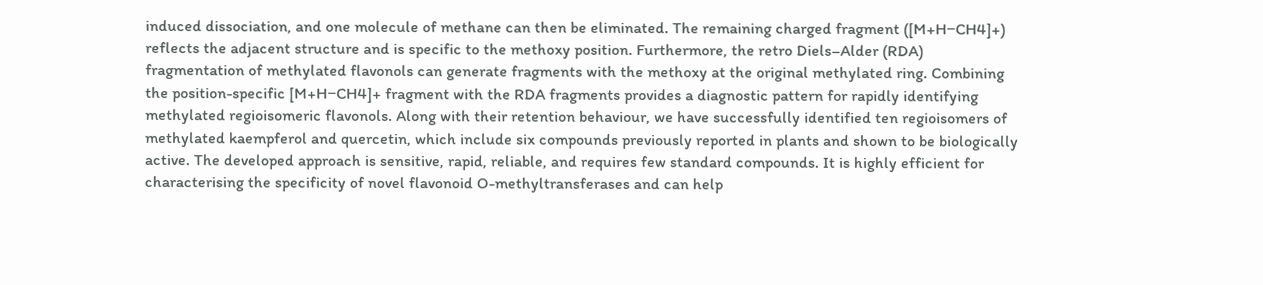induced dissociation, and one molecule of methane can then be eliminated. The remaining charged fragment ([M+H−CH4]+) reflects the adjacent structure and is specific to the methoxy position. Furthermore, the retro Diels–Alder (RDA) fragmentation of methylated flavonols can generate fragments with the methoxy at the original methylated ring. Combining the position-specific [M+H−CH4]+ fragment with the RDA fragments provides a diagnostic pattern for rapidly identifying methylated regioisomeric flavonols. Along with their retention behaviour, we have successfully identified ten regioisomers of methylated kaempferol and quercetin, which include six compounds previously reported in plants and shown to be biologically active. The developed approach is sensitive, rapid, reliable, and requires few standard compounds. It is highly efficient for characterising the specificity of novel flavonoid O-methyltransferases and can help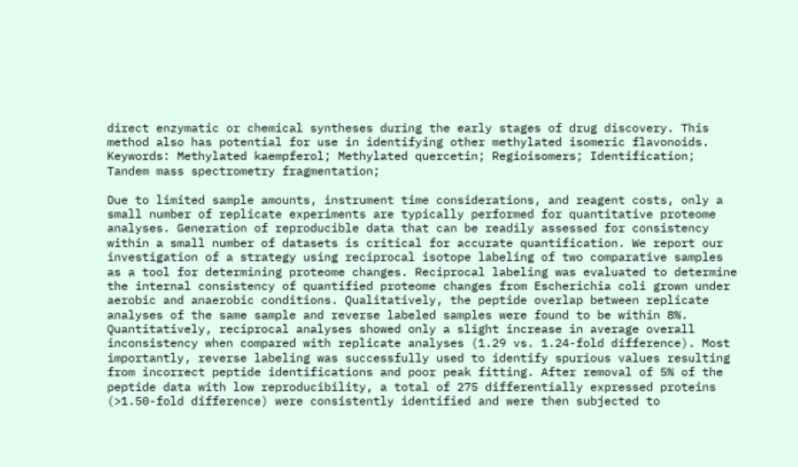direct enzymatic or chemical syntheses during the early stages of drug discovery. This method also has potential for use in identifying other methylated isomeric flavonoids.
Keywords: Methylated kaempferol; Methylated quercetin; Regioisomers; Identification; Tandem mass spectrometry fragmentation;

Due to limited sample amounts, instrument time considerations, and reagent costs, only a small number of replicate experiments are typically performed for quantitative proteome analyses. Generation of reproducible data that can be readily assessed for consistency within a small number of datasets is critical for accurate quantification. We report our investigation of a strategy using reciprocal isotope labeling of two comparative samples as a tool for determining proteome changes. Reciprocal labeling was evaluated to determine the internal consistency of quantified proteome changes from Escherichia coli grown under aerobic and anaerobic conditions. Qualitatively, the peptide overlap between replicate analyses of the same sample and reverse labeled samples were found to be within 8%. Quantitatively, reciprocal analyses showed only a slight increase in average overall inconsistency when compared with replicate analyses (1.29 vs. 1.24-fold difference). Most importantly, reverse labeling was successfully used to identify spurious values resulting from incorrect peptide identifications and poor peak fitting. After removal of 5% of the peptide data with low reproducibility, a total of 275 differentially expressed proteins (>1.50-fold difference) were consistently identified and were then subjected to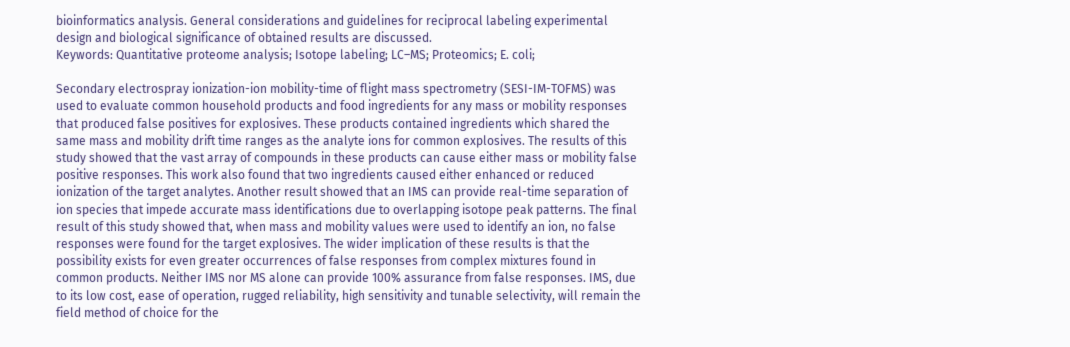bioinformatics analysis. General considerations and guidelines for reciprocal labeling experimental design and biological significance of obtained results are discussed.
Keywords: Quantitative proteome analysis; Isotope labeling; LC–MS; Proteomics; E. coli;

Secondary electrospray ionization-ion mobility-time of flight mass spectrometry (SESI-IM-TOFMS) was used to evaluate common household products and food ingredients for any mass or mobility responses that produced false positives for explosives. These products contained ingredients which shared the same mass and mobility drift time ranges as the analyte ions for common explosives. The results of this study showed that the vast array of compounds in these products can cause either mass or mobility false positive responses. This work also found that two ingredients caused either enhanced or reduced ionization of the target analytes. Another result showed that an IMS can provide real-time separation of ion species that impede accurate mass identifications due to overlapping isotope peak patterns. The final result of this study showed that, when mass and mobility values were used to identify an ion, no false responses were found for the target explosives. The wider implication of these results is that the possibility exists for even greater occurrences of false responses from complex mixtures found in common products. Neither IMS nor MS alone can provide 100% assurance from false responses. IMS, due to its low cost, ease of operation, rugged reliability, high sensitivity and tunable selectivity, will remain the field method of choice for the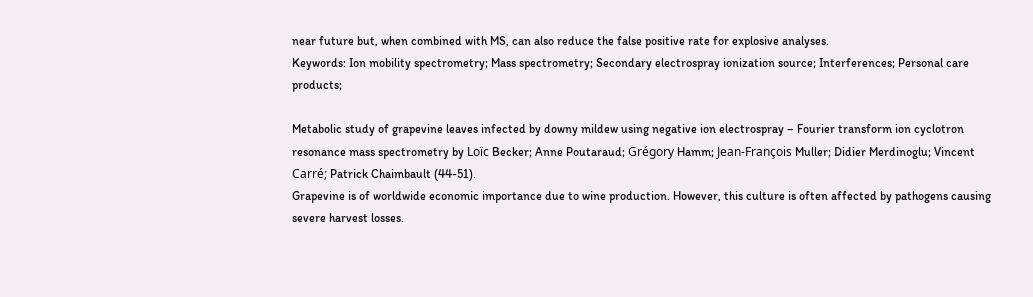near future but, when combined with MS, can also reduce the false positive rate for explosive analyses.
Keywords: Ion mobility spectrometry; Mass spectrometry; Secondary electrospray ionization source; Interferences; Personal care products;

Metabolic study of grapevine leaves infected by downy mildew using negative ion electrospray – Fourier transform ion cyclotron resonance mass spectrometry by Loïc Becker; Anne Poutaraud; Grégory Hamm; Jean-François Muller; Didier Merdinoglu; Vincent Carré; Patrick Chaimbault (44-51).
Grapevine is of worldwide economic importance due to wine production. However, this culture is often affected by pathogens causing severe harvest losses.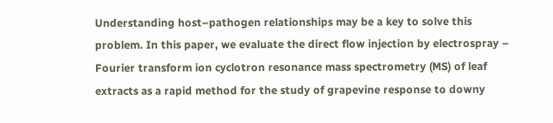Understanding host–pathogen relationships may be a key to solve this problem. In this paper, we evaluate the direct flow injection by electrospray – Fourier transform ion cyclotron resonance mass spectrometry (MS) of leaf extracts as a rapid method for the study of grapevine response to downy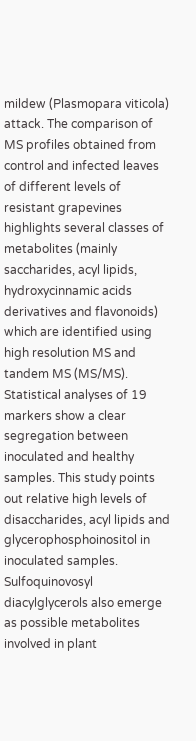mildew (Plasmopara viticola) attack. The comparison of MS profiles obtained from control and infected leaves of different levels of resistant grapevines highlights several classes of metabolites (mainly saccharides, acyl lipids, hydroxycinnamic acids derivatives and flavonoids) which are identified using high resolution MS and tandem MS (MS/MS). Statistical analyses of 19 markers show a clear segregation between inoculated and healthy samples. This study points out relative high levels of disaccharides, acyl lipids and glycerophosphoinositol in inoculated samples. Sulfoquinovosyl diacylglycerols also emerge as possible metabolites involved in plant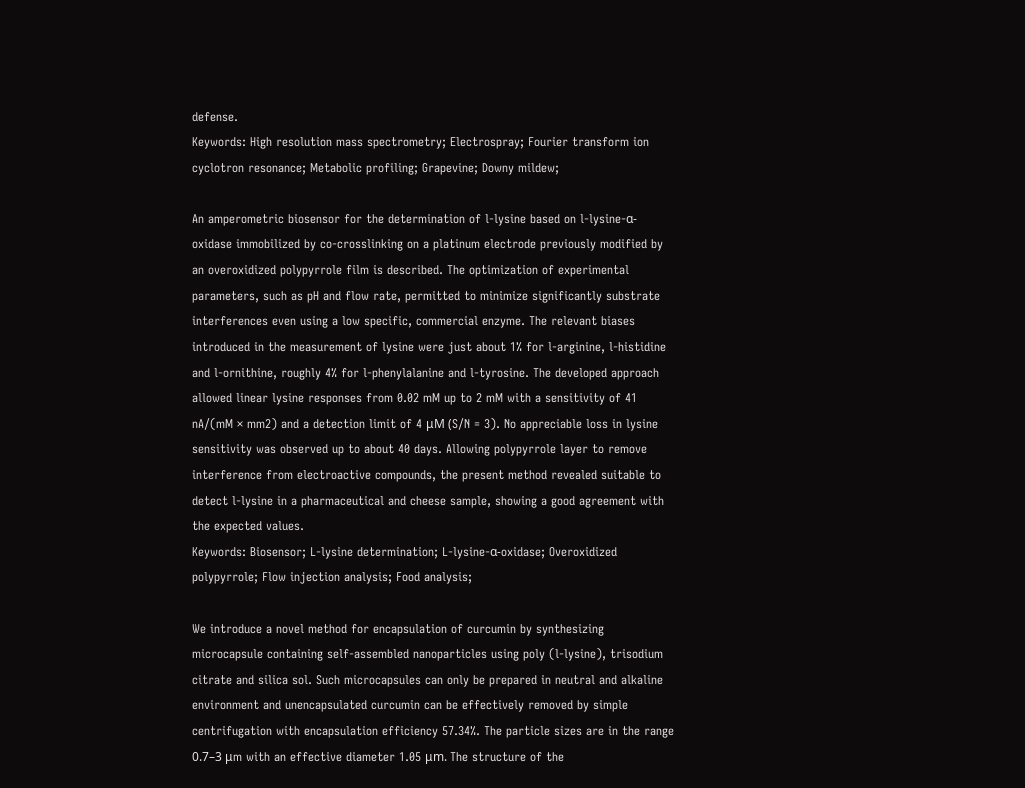defense.
Keywords: High resolution mass spectrometry; Electrospray; Fourier transform ion cyclotron resonance; Metabolic profiling; Grapevine; Downy mildew;

An amperometric biosensor for the determination of l-lysine based on l-lysine-α-oxidase immobilized by co-crosslinking on a platinum electrode previously modified by an overoxidized polypyrrole film is described. The optimization of experimental parameters, such as pH and flow rate, permitted to minimize significantly substrate interferences even using a low specific, commercial enzyme. The relevant biases introduced in the measurement of lysine were just about 1% for l-arginine, l-histidine and l-ornithine, roughly 4% for l-phenylalanine and l-tyrosine. The developed approach allowed linear lysine responses from 0.02 mM up to 2 mM with a sensitivity of 41 nA/(mM × mm2) and a detection limit of 4 μM (S/N = 3). No appreciable loss in lysine sensitivity was observed up to about 40 days. Allowing polypyrrole layer to remove interference from electroactive compounds, the present method revealed suitable to detect l-lysine in a pharmaceutical and cheese sample, showing a good agreement with the expected values.
Keywords: Biosensor; L-lysine determination; L-lysine-α-oxidase; Overoxidized polypyrrole; Flow injection analysis; Food analysis;

We introduce a novel method for encapsulation of curcumin by synthesizing microcapsule containing self-assembled nanoparticles using poly (l-lysine), trisodium citrate and silica sol. Such microcapsules can only be prepared in neutral and alkaline environment and unencapsulated curcumin can be effectively removed by simple centrifugation with encapsulation efficiency 57.34%. The particle sizes are in the range 0.7–3 μm with an effective diameter 1.05 μm. The structure of the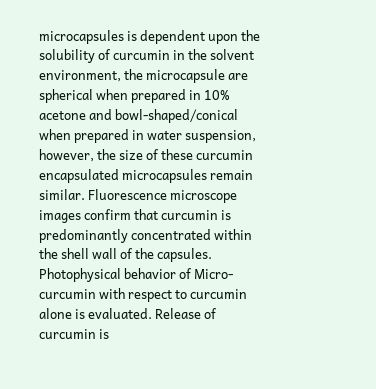microcapsules is dependent upon the solubility of curcumin in the solvent environment, the microcapsule are spherical when prepared in 10% acetone and bowl-shaped/conical when prepared in water suspension, however, the size of these curcumin encapsulated microcapsules remain similar. Fluorescence microscope images confirm that curcumin is predominantly concentrated within the shell wall of the capsules. Photophysical behavior of Micro-curcumin with respect to curcumin alone is evaluated. Release of curcumin is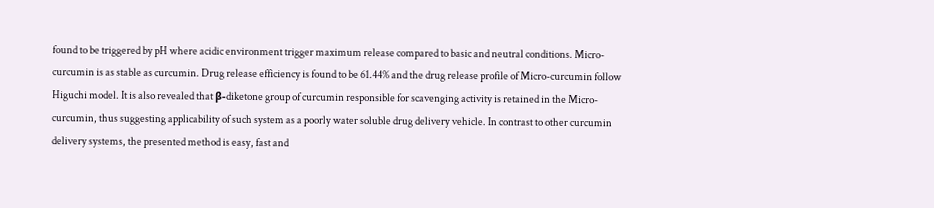found to be triggered by pH where acidic environment trigger maximum release compared to basic and neutral conditions. Micro-curcumin is as stable as curcumin. Drug release efficiency is found to be 61.44% and the drug release profile of Micro-curcumin follow Higuchi model. It is also revealed that β-diketone group of curcumin responsible for scavenging activity is retained in the Micro-curcumin, thus suggesting applicability of such system as a poorly water soluble drug delivery vehicle. In contrast to other curcumin delivery systems, the presented method is easy, fast and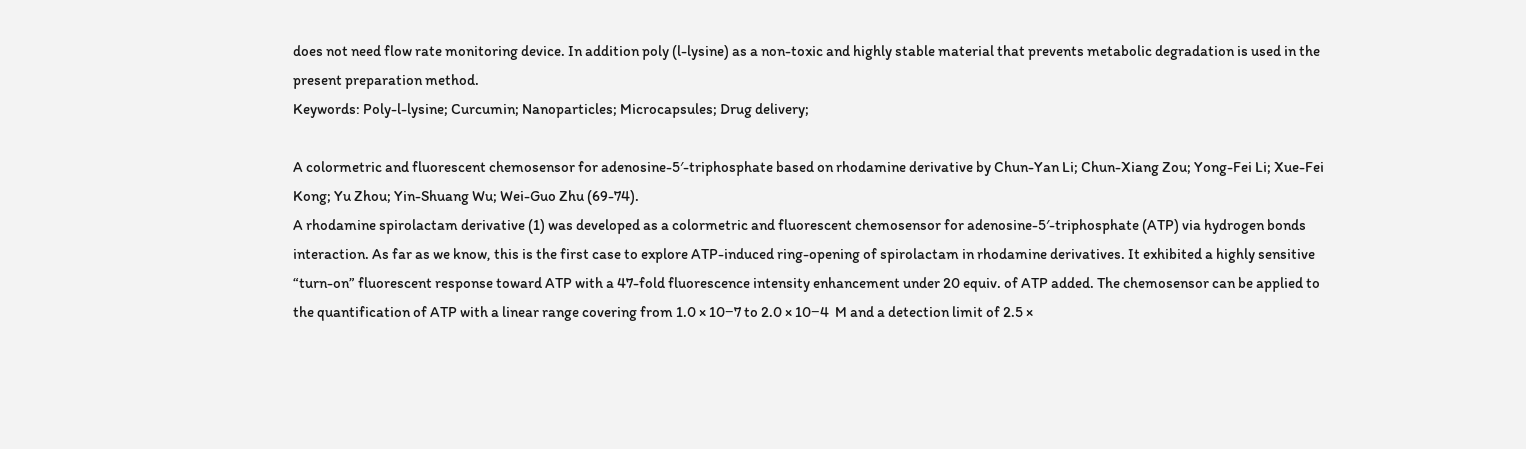does not need flow rate monitoring device. In addition poly (l-lysine) as a non-toxic and highly stable material that prevents metabolic degradation is used in the present preparation method.
Keywords: Poly-l-lysine; Curcumin; Nanoparticles; Microcapsules; Drug delivery;

A colormetric and fluorescent chemosensor for adenosine-5′-triphosphate based on rhodamine derivative by Chun-Yan Li; Chun-Xiang Zou; Yong-Fei Li; Xue-Fei Kong; Yu Zhou; Yin-Shuang Wu; Wei-Guo Zhu (69-74).
A rhodamine spirolactam derivative (1) was developed as a colormetric and fluorescent chemosensor for adenosine-5′-triphosphate (ATP) via hydrogen bonds interaction. As far as we know, this is the first case to explore ATP-induced ring-opening of spirolactam in rhodamine derivatives. It exhibited a highly sensitive “turn-on” fluorescent response toward ATP with a 47-fold fluorescence intensity enhancement under 20 equiv. of ATP added. The chemosensor can be applied to the quantification of ATP with a linear range covering from 1.0 × 10−7 to 2.0 × 10−4  M and a detection limit of 2.5 ×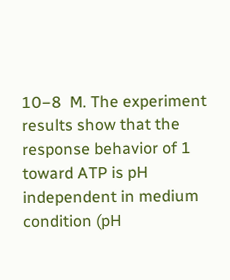10−8  M. The experiment results show that the response behavior of 1 toward ATP is pH independent in medium condition (pH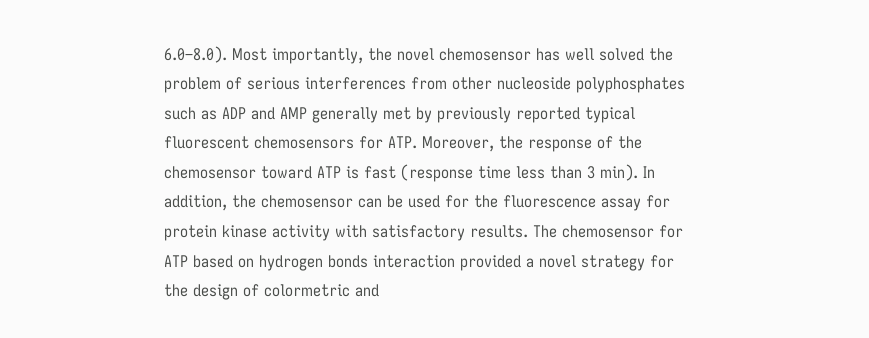6.0–8.0). Most importantly, the novel chemosensor has well solved the problem of serious interferences from other nucleoside polyphosphates such as ADP and AMP generally met by previously reported typical fluorescent chemosensors for ATP. Moreover, the response of the chemosensor toward ATP is fast (response time less than 3 min). In addition, the chemosensor can be used for the fluorescence assay for protein kinase activity with satisfactory results. The chemosensor for ATP based on hydrogen bonds interaction provided a novel strategy for the design of colormetric and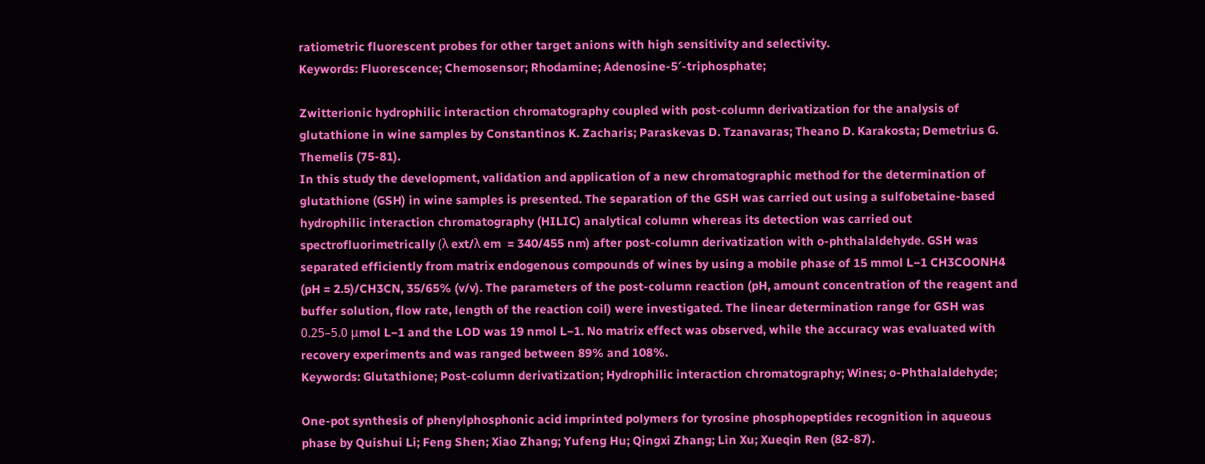ratiometric fluorescent probes for other target anions with high sensitivity and selectivity.
Keywords: Fluorescence; Chemosensor; Rhodamine; Adenosine-5′-triphosphate;

Zwitterionic hydrophilic interaction chromatography coupled with post-column derivatization for the analysis of glutathione in wine samples by Constantinos K. Zacharis; Paraskevas D. Tzanavaras; Theano D. Karakosta; Demetrius G. Themelis (75-81).
In this study the development, validation and application of a new chromatographic method for the determination of glutathione (GSH) in wine samples is presented. The separation of the GSH was carried out using a sulfobetaine-based hydrophilic interaction chromatography (HILIC) analytical column whereas its detection was carried out spectrofluorimetrically (λ ext/λ em  = 340/455 nm) after post-column derivatization with o-phthalaldehyde. GSH was separated efficiently from matrix endogenous compounds of wines by using a mobile phase of 15 mmol L−1 CH3COONH4 (pH = 2.5)/CH3CN, 35/65% (v/v). The parameters of the post-column reaction (pH, amount concentration of the reagent and buffer solution, flow rate, length of the reaction coil) were investigated. The linear determination range for GSH was 0.25–5.0 μmol L−1 and the LOD was 19 nmol L−1. No matrix effect was observed, while the accuracy was evaluated with recovery experiments and was ranged between 89% and 108%.
Keywords: Glutathione; Post-column derivatization; Hydrophilic interaction chromatography; Wines; o-Phthalaldehyde;

One-pot synthesis of phenylphosphonic acid imprinted polymers for tyrosine phosphopeptides recognition in aqueous phase by Quishui Li; Feng Shen; Xiao Zhang; Yufeng Hu; Qingxi Zhang; Lin Xu; Xueqin Ren (82-87).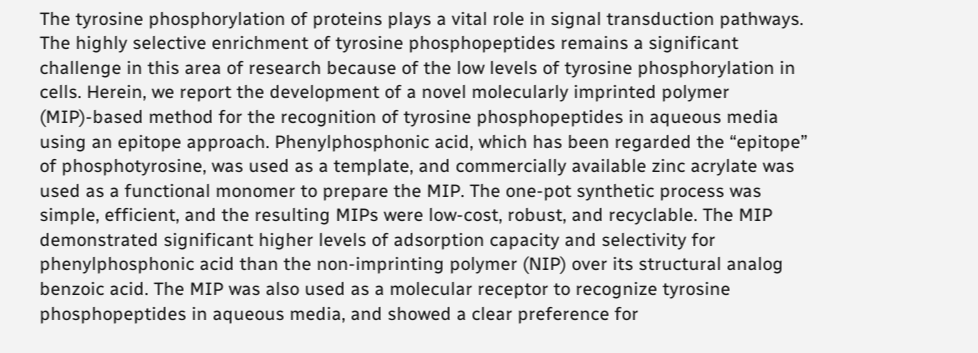The tyrosine phosphorylation of proteins plays a vital role in signal transduction pathways. The highly selective enrichment of tyrosine phosphopeptides remains a significant challenge in this area of research because of the low levels of tyrosine phosphorylation in cells. Herein, we report the development of a novel molecularly imprinted polymer (MIP)-based method for the recognition of tyrosine phosphopeptides in aqueous media using an epitope approach. Phenylphosphonic acid, which has been regarded the “epitope” of phosphotyrosine, was used as a template, and commercially available zinc acrylate was used as a functional monomer to prepare the MIP. The one-pot synthetic process was simple, efficient, and the resulting MIPs were low-cost, robust, and recyclable. The MIP demonstrated significant higher levels of adsorption capacity and selectivity for phenylphosphonic acid than the non-imprinting polymer (NIP) over its structural analog benzoic acid. The MIP was also used as a molecular receptor to recognize tyrosine phosphopeptides in aqueous media, and showed a clear preference for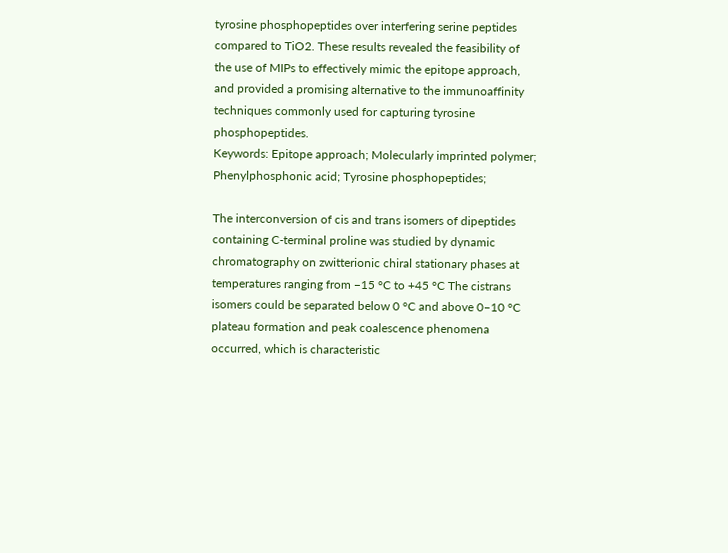tyrosine phosphopeptides over interfering serine peptides compared to TiO2. These results revealed the feasibility of the use of MIPs to effectively mimic the epitope approach, and provided a promising alternative to the immunoaffinity techniques commonly used for capturing tyrosine phosphopeptides.
Keywords: Epitope approach; Molecularly imprinted polymer; Phenylphosphonic acid; Tyrosine phosphopeptides;

The interconversion of cis and trans isomers of dipeptides containing C-terminal proline was studied by dynamic chromatography on zwitterionic chiral stationary phases at temperatures ranging from −15 °C to +45 °C The cistrans isomers could be separated below 0 °C and above 0–10 °C plateau formation and peak coalescence phenomena occurred, which is characteristic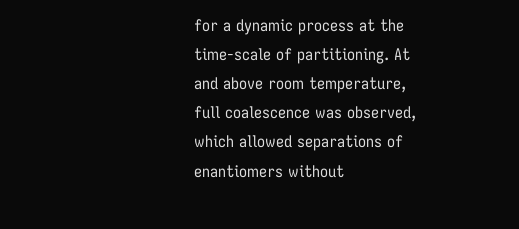for a dynamic process at the time-scale of partitioning. At and above room temperature, full coalescence was observed, which allowed separations of enantiomers without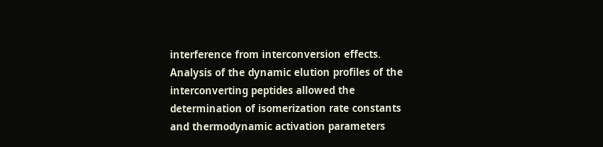interference from interconversion effects. Analysis of the dynamic elution profiles of the interconverting peptides allowed the determination of isomerization rate constants and thermodynamic activation parameters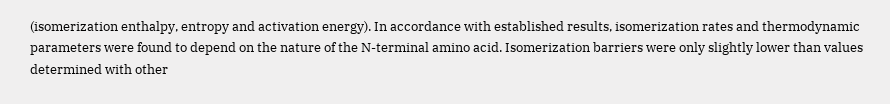(isomerization enthalpy, entropy and activation energy). In accordance with established results, isomerization rates and thermodynamic parameters were found to depend on the nature of the N-terminal amino acid. Isomerization barriers were only slightly lower than values determined with other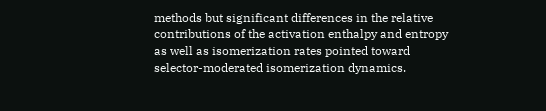methods but significant differences in the relative contributions of the activation enthalpy and entropy as well as isomerization rates pointed toward selector-moderated isomerization dynamics.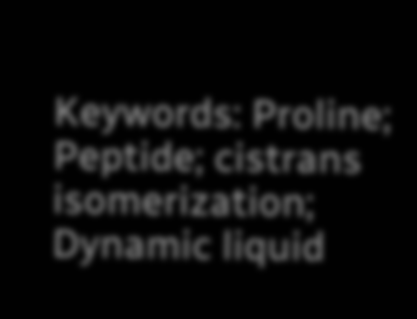Keywords: Proline; Peptide; cistrans isomerization; Dynamic liquid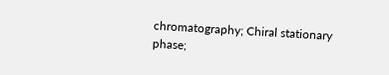chromatography; Chiral stationary phase;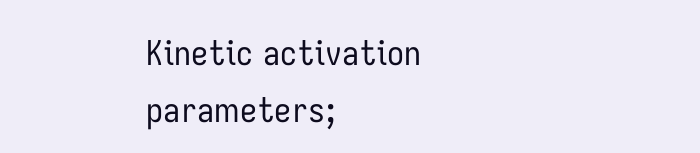Kinetic activation parameters;